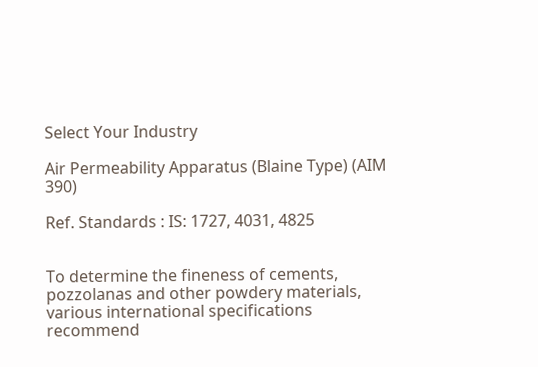Select Your Industry

Air Permeability Apparatus (Blaine Type) (AIM 390)

Ref. Standards : IS: 1727, 4031, 4825


To determine the fineness of cements, pozzolanas and other powdery materials, various international specifications recommend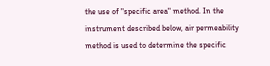the use of "specific area" method. In the instrument described below, air permeability method is used to determine the specific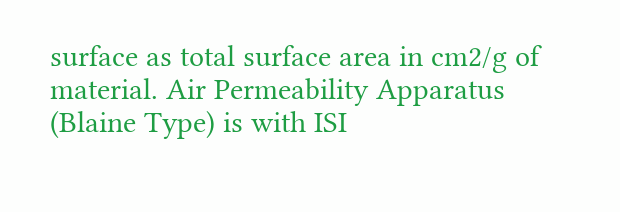surface as total surface area in cm2/g of material. Air Permeability Apparatus (Blaine Type) is with ISI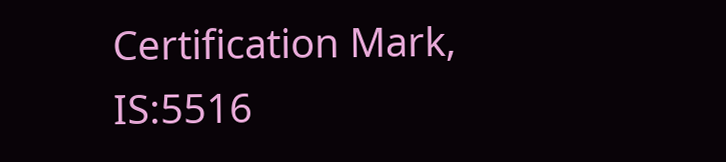Certification Mark, IS:5516